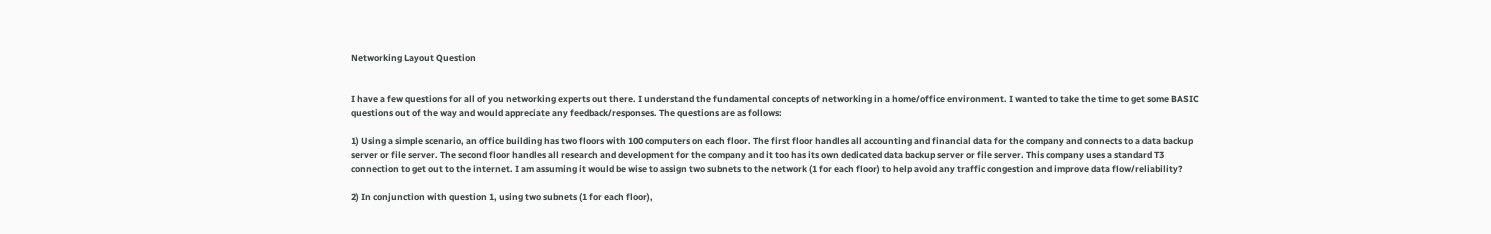Networking Layout Question


I have a few questions for all of you networking experts out there. I understand the fundamental concepts of networking in a home/office environment. I wanted to take the time to get some BASIC questions out of the way and would appreciate any feedback/responses. The questions are as follows:

1) Using a simple scenario, an office building has two floors with 100 computers on each floor. The first floor handles all accounting and financial data for the company and connects to a data backup server or file server. The second floor handles all research and development for the company and it too has its own dedicated data backup server or file server. This company uses a standard T3 connection to get out to the internet. I am assuming it would be wise to assign two subnets to the network (1 for each floor) to help avoid any traffic congestion and improve data flow/reliability?

2) In conjunction with question 1, using two subnets (1 for each floor),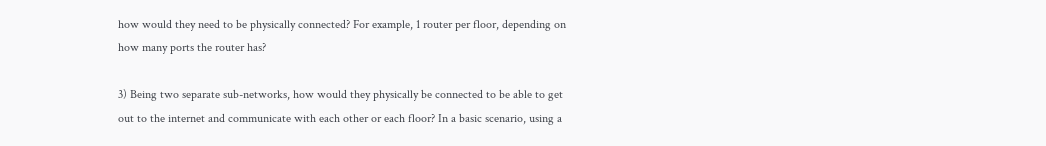how would they need to be physically connected? For example, 1 router per floor, depending on how many ports the router has?

3) Being two separate sub-networks, how would they physically be connected to be able to get out to the internet and communicate with each other or each floor? In a basic scenario, using a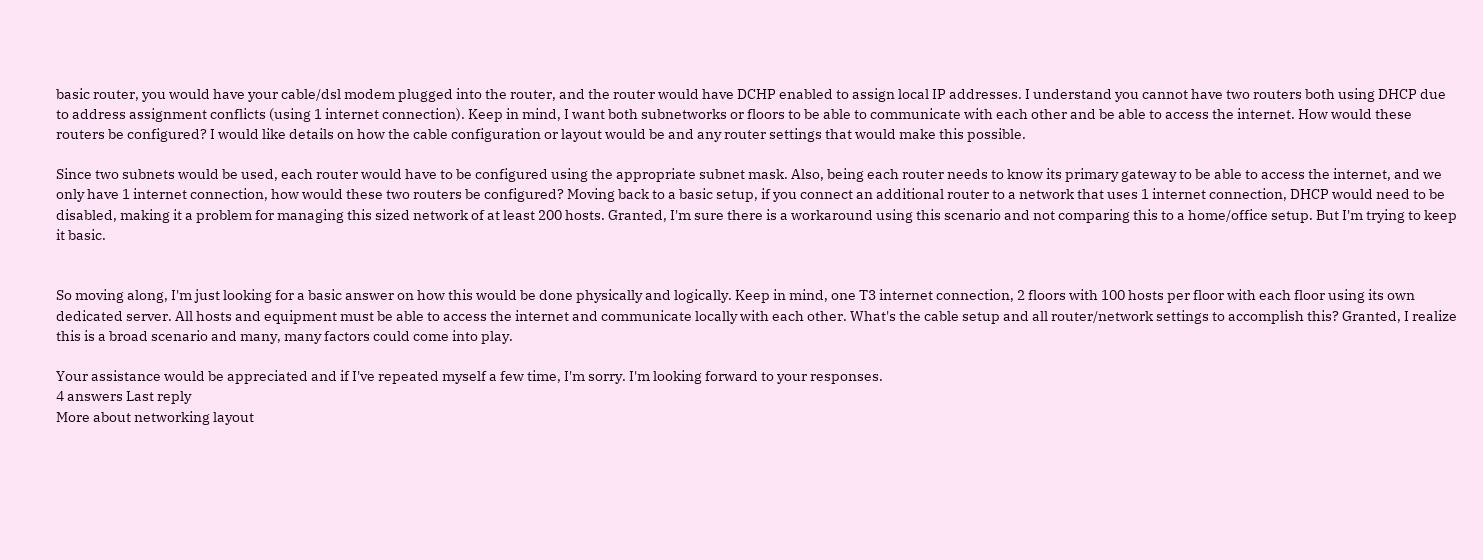basic router, you would have your cable/dsl modem plugged into the router, and the router would have DCHP enabled to assign local IP addresses. I understand you cannot have two routers both using DHCP due to address assignment conflicts (using 1 internet connection). Keep in mind, I want both subnetworks or floors to be able to communicate with each other and be able to access the internet. How would these routers be configured? I would like details on how the cable configuration or layout would be and any router settings that would make this possible.

Since two subnets would be used, each router would have to be configured using the appropriate subnet mask. Also, being each router needs to know its primary gateway to be able to access the internet, and we only have 1 internet connection, how would these two routers be configured? Moving back to a basic setup, if you connect an additional router to a network that uses 1 internet connection, DHCP would need to be disabled, making it a problem for managing this sized network of at least 200 hosts. Granted, I'm sure there is a workaround using this scenario and not comparing this to a home/office setup. But I'm trying to keep it basic.


So moving along, I'm just looking for a basic answer on how this would be done physically and logically. Keep in mind, one T3 internet connection, 2 floors with 100 hosts per floor with each floor using its own dedicated server. All hosts and equipment must be able to access the internet and communicate locally with each other. What's the cable setup and all router/network settings to accomplish this? Granted, I realize this is a broad scenario and many, many factors could come into play.

Your assistance would be appreciated and if I've repeated myself a few time, I'm sorry. I'm looking forward to your responses.
4 answers Last reply
More about networking layout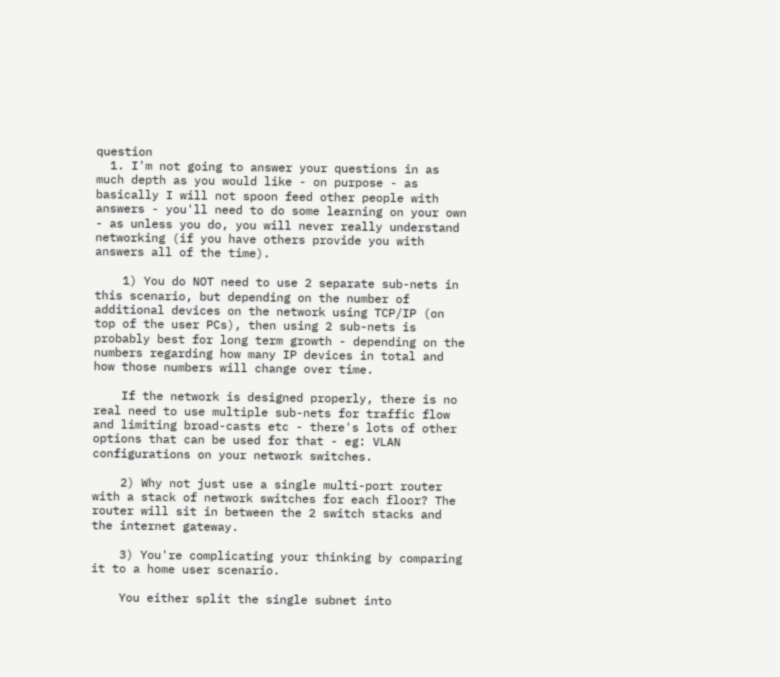question
  1. I'm not going to answer your questions in as much depth as you would like - on purpose - as basically I will not spoon feed other people with answers - you'll need to do some learning on your own - as unless you do, you will never really understand networking (if you have others provide you with answers all of the time).

    1) You do NOT need to use 2 separate sub-nets in this scenario, but depending on the number of additional devices on the network using TCP/IP (on top of the user PCs), then using 2 sub-nets is probably best for long term growth - depending on the numbers regarding how many IP devices in total and how those numbers will change over time.

    If the network is designed properly, there is no real need to use multiple sub-nets for traffic flow and limiting broad-casts etc - there's lots of other options that can be used for that - eg: VLAN configurations on your network switches.

    2) Why not just use a single multi-port router with a stack of network switches for each floor? The router will sit in between the 2 switch stacks and the internet gateway.

    3) You're complicating your thinking by comparing it to a home user scenario.

    You either split the single subnet into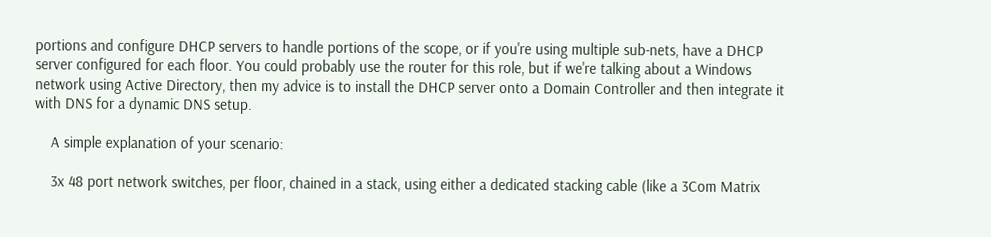portions and configure DHCP servers to handle portions of the scope, or if you're using multiple sub-nets, have a DHCP server configured for each floor. You could probably use the router for this role, but if we're talking about a Windows network using Active Directory, then my advice is to install the DHCP server onto a Domain Controller and then integrate it with DNS for a dynamic DNS setup.

    A simple explanation of your scenario:

    3x 48 port network switches, per floor, chained in a stack, using either a dedicated stacking cable (like a 3Com Matrix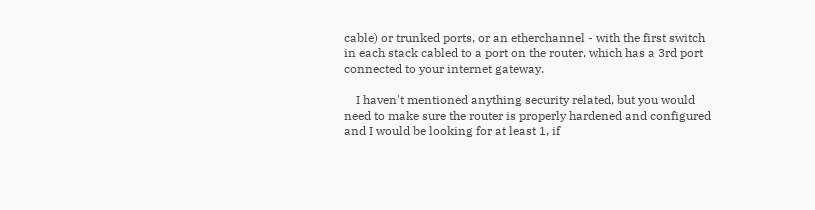cable) or trunked ports, or an etherchannel - with the first switch in each stack cabled to a port on the router, which has a 3rd port connected to your internet gateway.

    I haven't mentioned anything security related, but you would need to make sure the router is properly hardened and configured and I would be looking for at least 1, if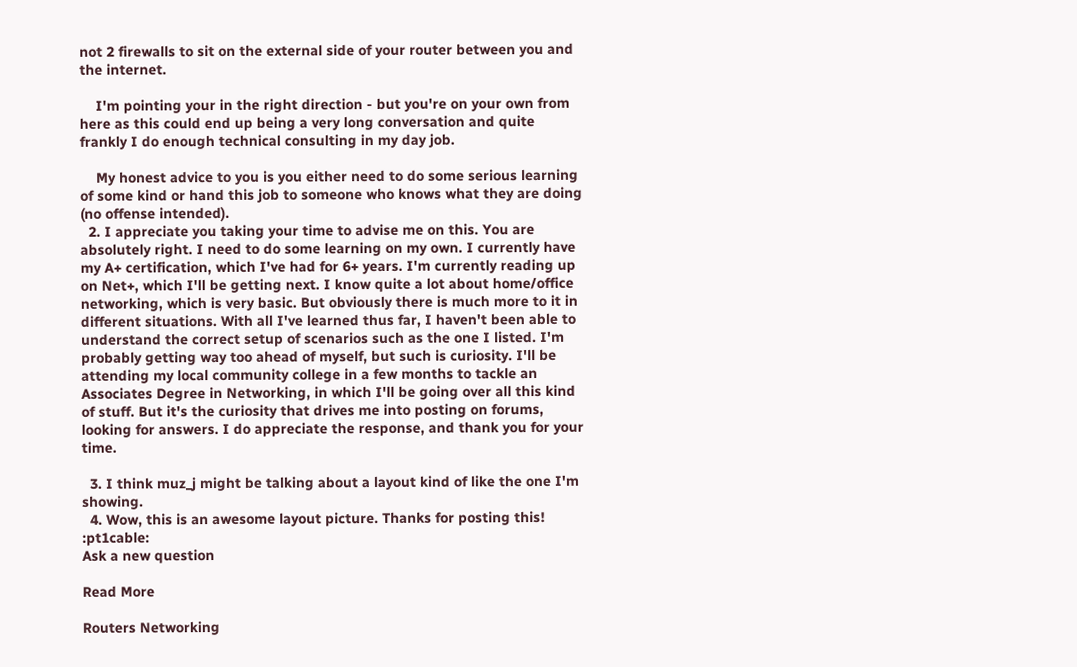not 2 firewalls to sit on the external side of your router between you and the internet.

    I'm pointing your in the right direction - but you're on your own from here as this could end up being a very long conversation and quite frankly I do enough technical consulting in my day job.

    My honest advice to you is you either need to do some serious learning of some kind or hand this job to someone who knows what they are doing (no offense intended).
  2. I appreciate you taking your time to advise me on this. You are absolutely right. I need to do some learning on my own. I currently have my A+ certification, which I've had for 6+ years. I'm currently reading up on Net+, which I'll be getting next. I know quite a lot about home/office networking, which is very basic. But obviously there is much more to it in different situations. With all I've learned thus far, I haven't been able to understand the correct setup of scenarios such as the one I listed. I'm probably getting way too ahead of myself, but such is curiosity. I'll be attending my local community college in a few months to tackle an Associates Degree in Networking, in which I'll be going over all this kind of stuff. But it's the curiosity that drives me into posting on forums, looking for answers. I do appreciate the response, and thank you for your time.

  3. I think muz_j might be talking about a layout kind of like the one I'm showing.
  4. Wow, this is an awesome layout picture. Thanks for posting this! :pt1cable:
Ask a new question

Read More

Routers Networking